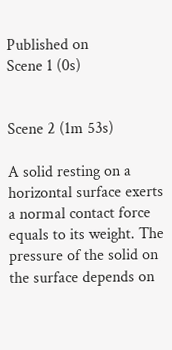Published on
Scene 1 (0s)


Scene 2 (1m 53s)

A solid resting on a horizontal surface exerts a normal contact force equals to its weight. The pressure of the solid on the surface depends on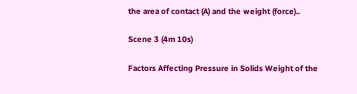the area of contact (A) and the weight (force)..

Scene 3 (4m 10s)

Factors Affecting Pressure in Solids Weight of the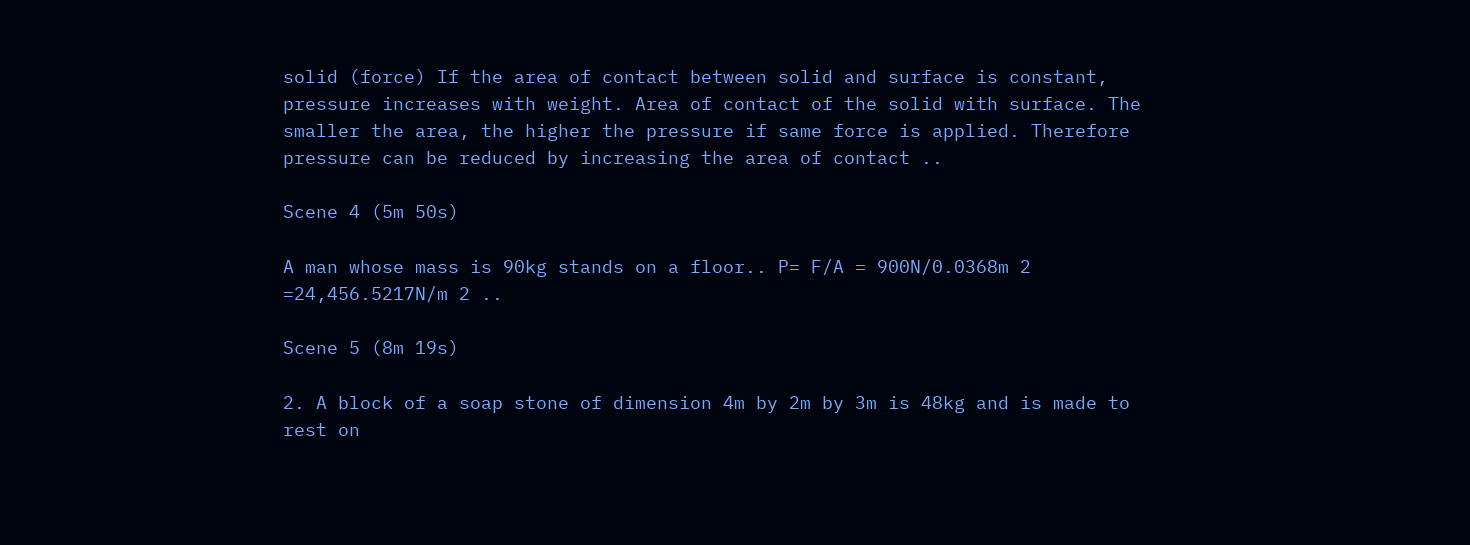solid (force) If the area of contact between solid and surface is constant, pressure increases with weight. Area of contact of the solid with surface. The smaller the area, the higher the pressure if same force is applied. Therefore pressure can be reduced by increasing the area of contact ..

Scene 4 (5m 50s)

A man whose mass is 90kg stands on a floor.. P= F/A = 900N/0.0368m 2 =24,456.5217N/m 2 ..

Scene 5 (8m 19s)

2. A block of a soap stone of dimension 4m by 2m by 3m is 48kg and is made to rest on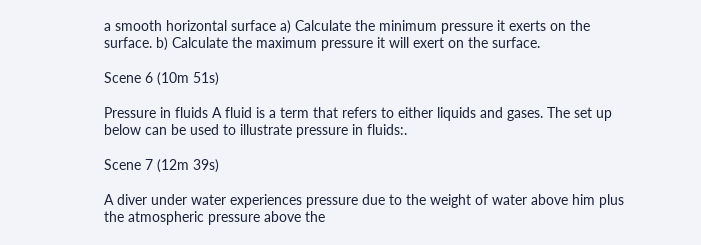a smooth horizontal surface a) Calculate the minimum pressure it exerts on the surface. b) Calculate the maximum pressure it will exert on the surface.

Scene 6 (10m 51s)

Pressure in fluids A fluid is a term that refers to either liquids and gases. The set up below can be used to illustrate pressure in fluids:.

Scene 7 (12m 39s)

A diver under water experiences pressure due to the weight of water above him plus the atmospheric pressure above the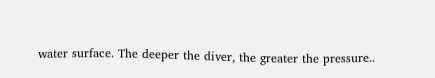water surface. The deeper the diver, the greater the pressure..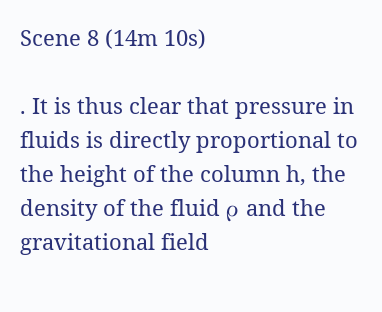Scene 8 (14m 10s)

. It is thus clear that pressure in fluids is directly proportional to the height of the column h, the density of the fluid ρ and the gravitational field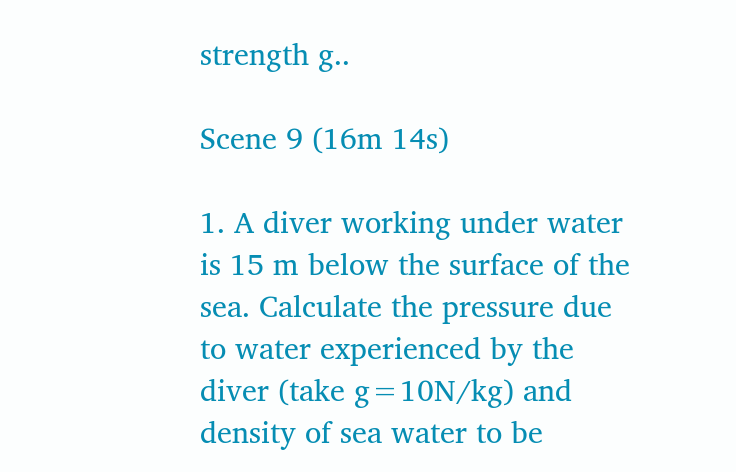strength g..

Scene 9 (16m 14s)

1. A diver working under water is 15 m below the surface of the sea. Calculate the pressure due to water experienced by the diver (take g=10N/kg) and density of sea water to be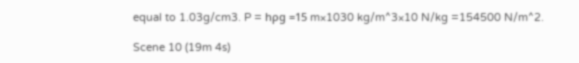equal to 1.03g/cm3. P = hρg =15 m×1030 kg/m^3×10 N/kg =154500 N/m^2.

Scene 10 (19m 4s)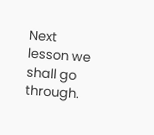Next lesson we shall go through.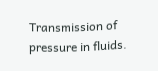Transmission of pressure in fluids.